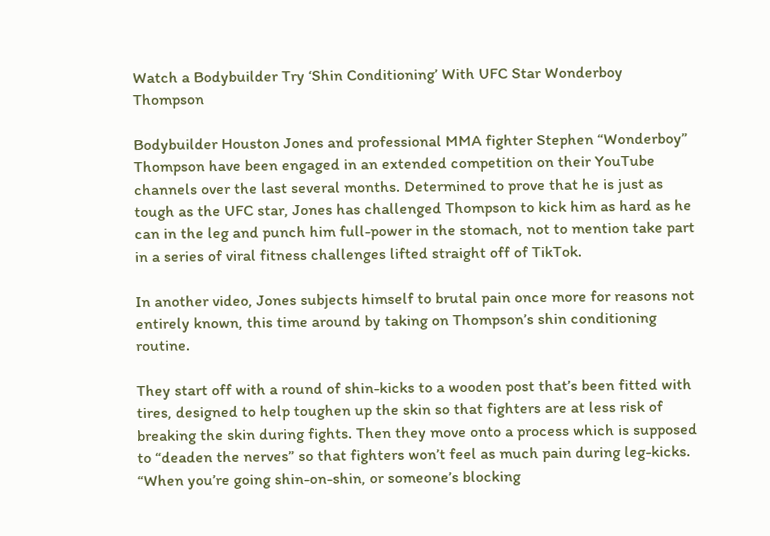Watch a Bodybuilder Try ‘Shin Conditioning’ With UFC Star Wonderboy Thompson

Bodybuilder Houston Jones and professional MMA fighter Stephen “Wonderboy” Thompson have been engaged in an extended competition on their YouTube channels over the last several months. Determined to prove that he is just as tough as the UFC star, Jones has challenged Thompson to kick him as hard as he can in the leg and punch him full-power in the stomach, not to mention take part in a series of viral fitness challenges lifted straight off of TikTok.

In another video, Jones subjects himself to brutal pain once more for reasons not entirely known, this time around by taking on Thompson’s shin conditioning routine.

They start off with a round of shin-kicks to a wooden post that’s been fitted with tires, designed to help toughen up the skin so that fighters are at less risk of breaking the skin during fights. Then they move onto a process which is supposed to “deaden the nerves” so that fighters won’t feel as much pain during leg-kicks. “When you’re going shin-on-shin, or someone’s blocking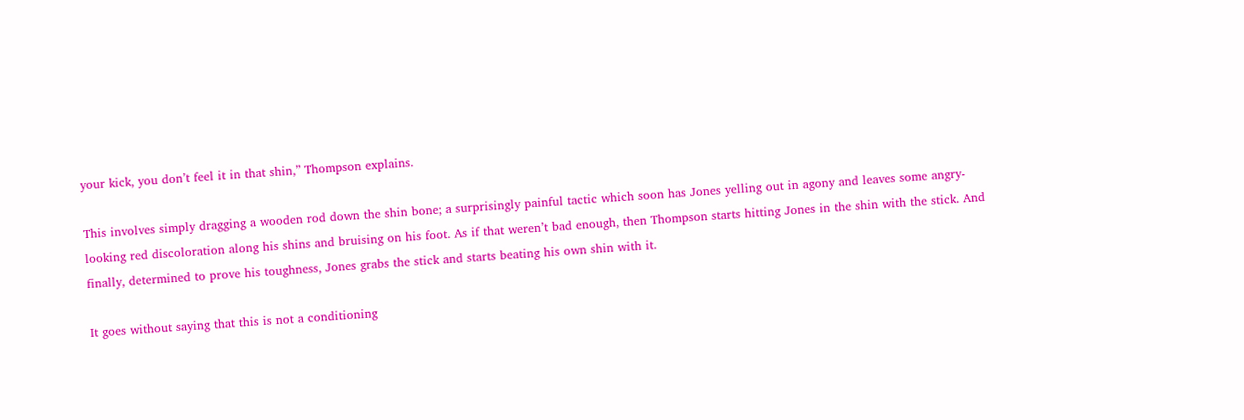your kick, you don’t feel it in that shin,” Thompson explains.

This involves simply dragging a wooden rod down the shin bone; a surprisingly painful tactic which soon has Jones yelling out in agony and leaves some angry-looking red discoloration along his shins and bruising on his foot. As if that weren’t bad enough, then Thompson starts hitting Jones in the shin with the stick. And finally, determined to prove his toughness, Jones grabs the stick and starts beating his own shin with it.

It goes without saying that this is not a conditioning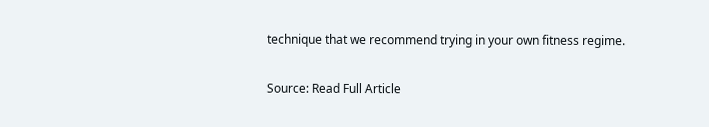technique that we recommend trying in your own fitness regime.

Source: Read Full Article